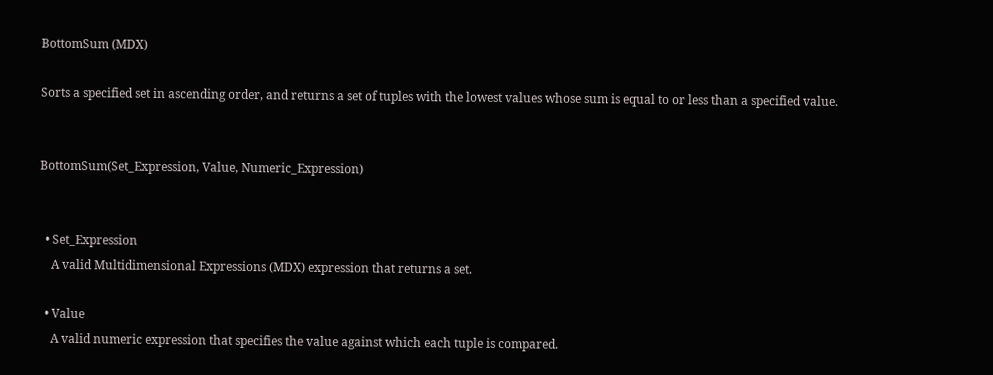BottomSum (MDX)

Sorts a specified set in ascending order, and returns a set of tuples with the lowest values whose sum is equal to or less than a specified value.


BottomSum(Set_Expression, Value, Numeric_Expression)


  • Set_Expression
    A valid Multidimensional Expressions (MDX) expression that returns a set.

  • Value
    A valid numeric expression that specifies the value against which each tuple is compared.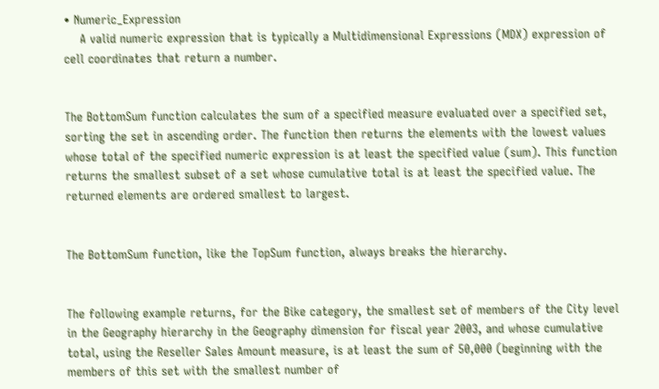• Numeric_Expression
    A valid numeric expression that is typically a Multidimensional Expressions (MDX) expression of cell coordinates that return a number.


The BottomSum function calculates the sum of a specified measure evaluated over a specified set, sorting the set in ascending order. The function then returns the elements with the lowest values whose total of the specified numeric expression is at least the specified value (sum). This function returns the smallest subset of a set whose cumulative total is at least the specified value. The returned elements are ordered smallest to largest.


The BottomSum function, like the TopSum function, always breaks the hierarchy.


The following example returns, for the Bike category, the smallest set of members of the City level in the Geography hierarchy in the Geography dimension for fiscal year 2003, and whose cumulative total, using the Reseller Sales Amount measure, is at least the sum of 50,000 (beginning with the members of this set with the smallest number of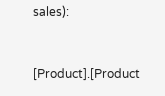sales):


[Product].[Product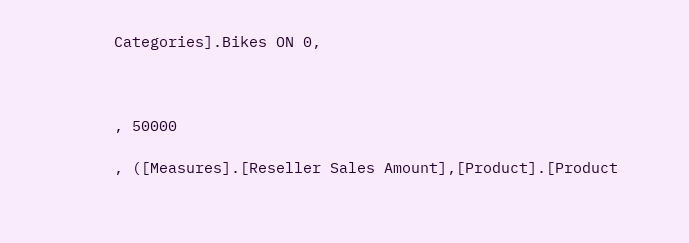Categories].Bikes ON 0,



, 50000

, ([Measures].[Reseller Sales Amount],[Product].[Product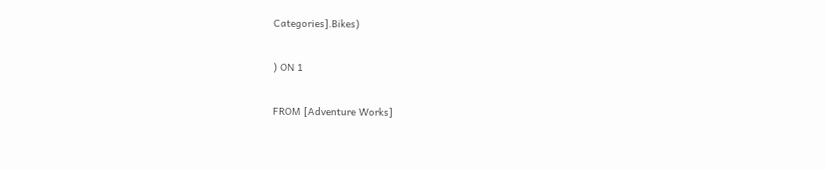Categories].Bikes)

) ON 1

FROM [Adventure Works]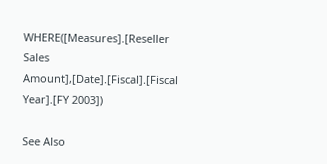WHERE([Measures].[Reseller Sales Amount],[Date].[Fiscal].[Fiscal Year].[FY 2003])

See Also